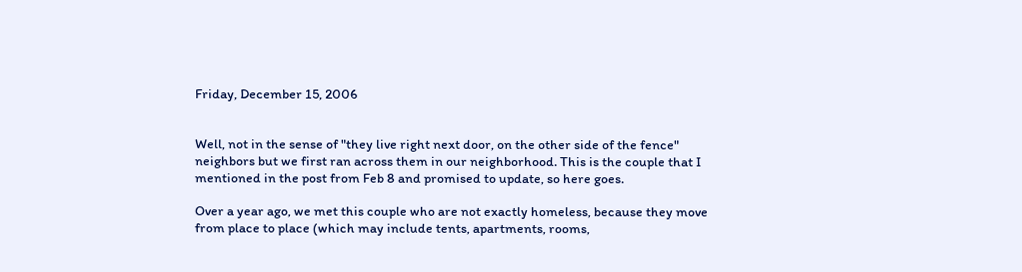Friday, December 15, 2006


Well, not in the sense of "they live right next door, on the other side of the fence" neighbors but we first ran across them in our neighborhood. This is the couple that I mentioned in the post from Feb 8 and promised to update, so here goes.

Over a year ago, we met this couple who are not exactly homeless, because they move from place to place (which may include tents, apartments, rooms,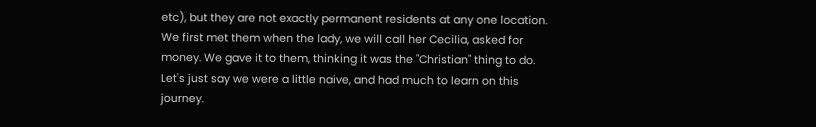etc), but they are not exactly permanent residents at any one location. We first met them when the lady, we will call her Cecilia, asked for money. We gave it to them, thinking it was the "Christian" thing to do. Let's just say we were a little naive, and had much to learn on this journey.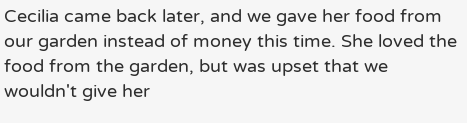Cecilia came back later, and we gave her food from our garden instead of money this time. She loved the food from the garden, but was upset that we wouldn't give her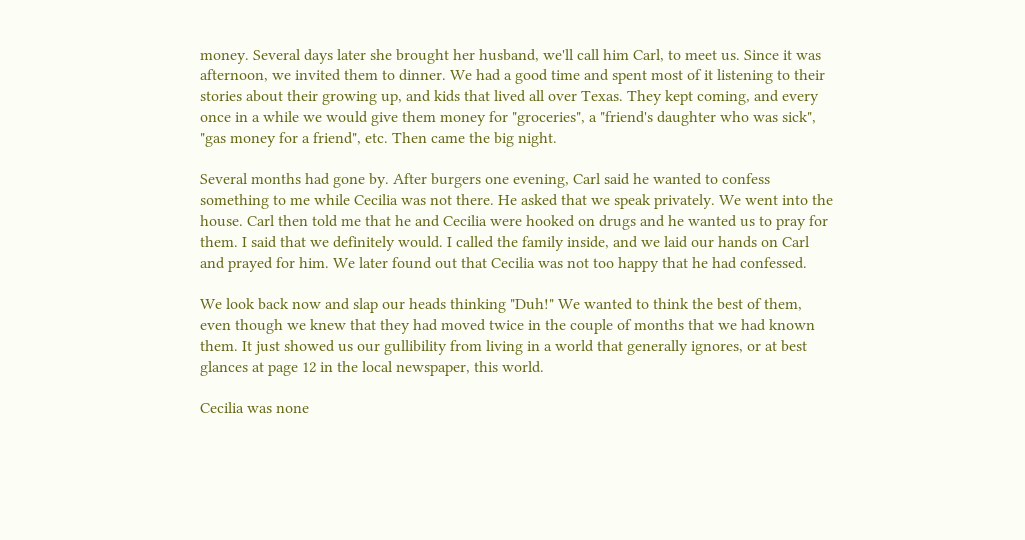money. Several days later she brought her husband, we'll call him Carl, to meet us. Since it was afternoon, we invited them to dinner. We had a good time and spent most of it listening to their stories about their growing up, and kids that lived all over Texas. They kept coming, and every once in a while we would give them money for "groceries", a "friend's daughter who was sick", "gas money for a friend", etc. Then came the big night.

Several months had gone by. After burgers one evening, Carl said he wanted to confess something to me while Cecilia was not there. He asked that we speak privately. We went into the house. Carl then told me that he and Cecilia were hooked on drugs and he wanted us to pray for them. I said that we definitely would. I called the family inside, and we laid our hands on Carl and prayed for him. We later found out that Cecilia was not too happy that he had confessed.

We look back now and slap our heads thinking "Duh!" We wanted to think the best of them, even though we knew that they had moved twice in the couple of months that we had known them. It just showed us our gullibility from living in a world that generally ignores, or at best glances at page 12 in the local newspaper, this world.

Cecilia was none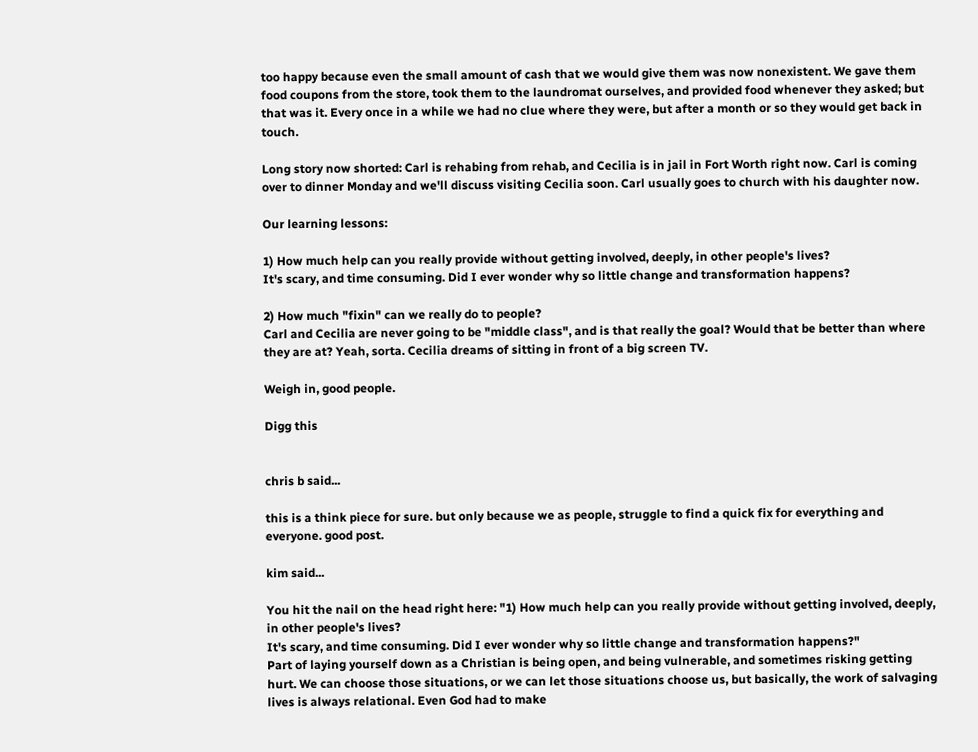too happy because even the small amount of cash that we would give them was now nonexistent. We gave them food coupons from the store, took them to the laundromat ourselves, and provided food whenever they asked; but that was it. Every once in a while we had no clue where they were, but after a month or so they would get back in touch.

Long story now shorted: Carl is rehabing from rehab, and Cecilia is in jail in Fort Worth right now. Carl is coming over to dinner Monday and we'll discuss visiting Cecilia soon. Carl usually goes to church with his daughter now.

Our learning lessons:

1) How much help can you really provide without getting involved, deeply, in other people's lives?
It's scary, and time consuming. Did I ever wonder why so little change and transformation happens?

2) How much "fixin" can we really do to people?
Carl and Cecilia are never going to be "middle class", and is that really the goal? Would that be better than where they are at? Yeah, sorta. Cecilia dreams of sitting in front of a big screen TV.

Weigh in, good people.

Digg this


chris b said...

this is a think piece for sure. but only because we as people, struggle to find a quick fix for everything and everyone. good post.

kim said...

You hit the nail on the head right here: "1) How much help can you really provide without getting involved, deeply, in other people's lives?
It's scary, and time consuming. Did I ever wonder why so little change and transformation happens?"
Part of laying yourself down as a Christian is being open, and being vulnerable, and sometimes risking getting hurt. We can choose those situations, or we can let those situations choose us, but basically, the work of salvaging lives is always relational. Even God had to make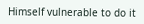Himself vulnerable to do it